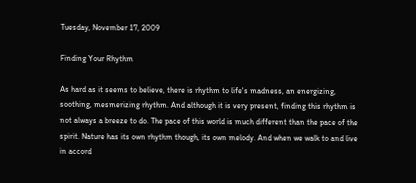Tuesday, November 17, 2009

Finding Your Rhythm

As hard as it seems to believe, there is rhythm to life's madness, an energizing, soothing, mesmerizing rhythm. And although it is very present, finding this rhythm is not always a breeze to do. The pace of this world is much different than the pace of the spirit. Nature has its own rhythm though, its own melody. And when we walk to and live in accord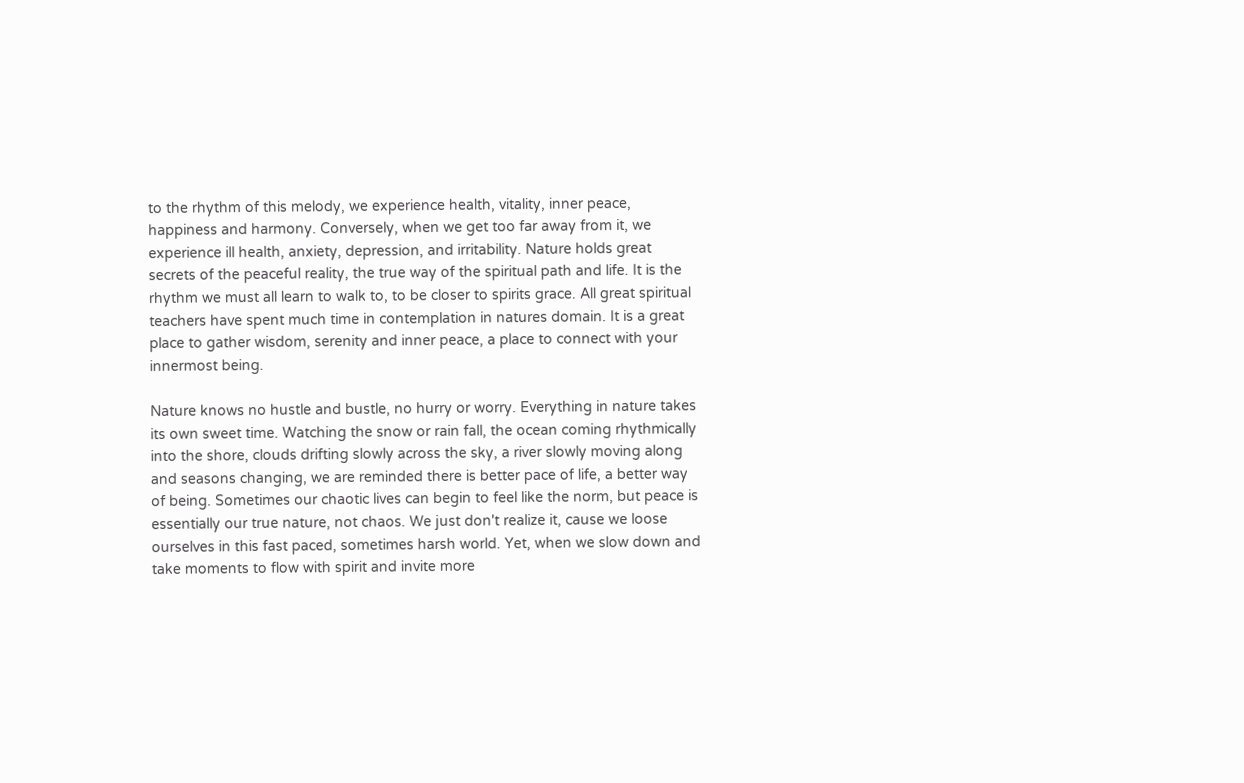to the rhythm of this melody, we experience health, vitality, inner peace, happiness and harmony. Conversely, when we get too far away from it, we experience ill health, anxiety, depression, and irritability. Nature holds great secrets of the peaceful reality, the true way of the spiritual path and life. It is the rhythm we must all learn to walk to, to be closer to spirits grace. All great spiritual teachers have spent much time in contemplation in natures domain. It is a great place to gather wisdom, serenity and inner peace, a place to connect with your innermost being.

Nature knows no hustle and bustle, no hurry or worry. Everything in nature takes its own sweet time. Watching the snow or rain fall, the ocean coming rhythmically into the shore, clouds drifting slowly across the sky, a river slowly moving along and seasons changing, we are reminded there is better pace of life, a better way of being. Sometimes our chaotic lives can begin to feel like the norm, but peace is essentially our true nature, not chaos. We just don't realize it, cause we loose ourselves in this fast paced, sometimes harsh world. Yet, when we slow down and take moments to flow with spirit and invite more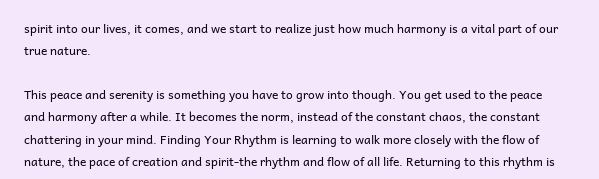spirit into our lives, it comes, and we start to realize just how much harmony is a vital part of our true nature.

This peace and serenity is something you have to grow into though. You get used to the peace and harmony after a while. It becomes the norm, instead of the constant chaos, the constant chattering in your mind. Finding Your Rhythm is learning to walk more closely with the flow of nature, the pace of creation and spirit-the rhythm and flow of all life. Returning to this rhythm is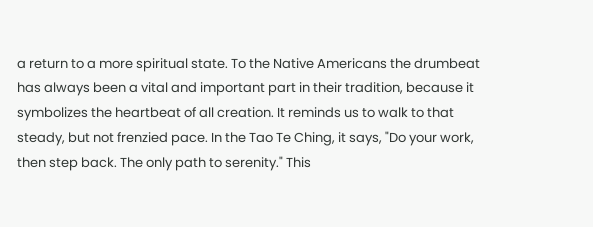a return to a more spiritual state. To the Native Americans the drumbeat has always been a vital and important part in their tradition, because it symbolizes the heartbeat of all creation. It reminds us to walk to that steady, but not frenzied pace. In the Tao Te Ching, it says, "Do your work, then step back. The only path to serenity." This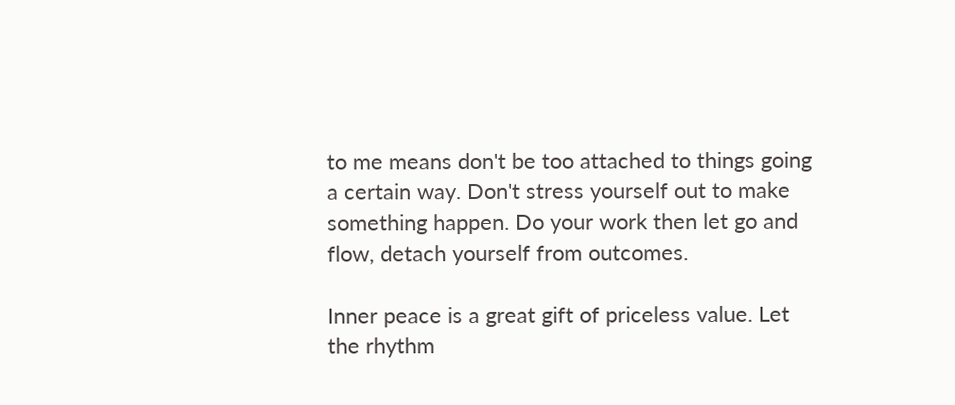to me means don't be too attached to things going a certain way. Don't stress yourself out to make something happen. Do your work then let go and flow, detach yourself from outcomes.

Inner peace is a great gift of priceless value. Let the rhythm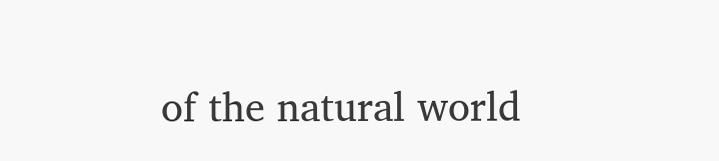of the natural world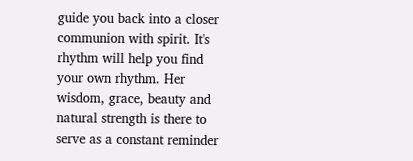guide you back into a closer communion with spirit. It's rhythm will help you find your own rhythm. Her wisdom, grace, beauty and natural strength is there to serve as a constant reminder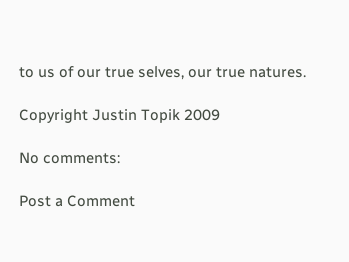to us of our true selves, our true natures.

Copyright Justin Topik 2009

No comments:

Post a Comment